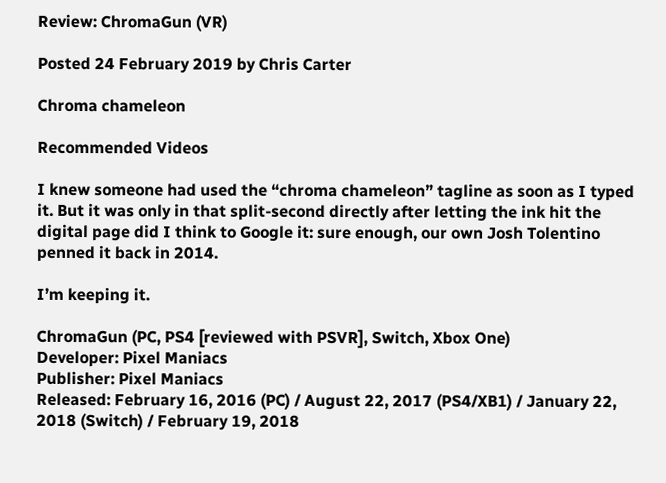Review: ChromaGun (VR)

Posted 24 February 2019 by Chris Carter

Chroma chameleon

Recommended Videos

I knew someone had used the “chroma chameleon” tagline as soon as I typed it. But it was only in that split-second directly after letting the ink hit the digital page did I think to Google it: sure enough, our own Josh Tolentino penned it back in 2014.

I’m keeping it.

ChromaGun (PC, PS4 [reviewed with PSVR], Switch, Xbox One)
Developer: Pixel Maniacs
Publisher: Pixel Maniacs
Released: February 16, 2016 (PC) / August 22, 2017 (PS4/XB1) / January 22, 2018 (Switch) / February 19, 2018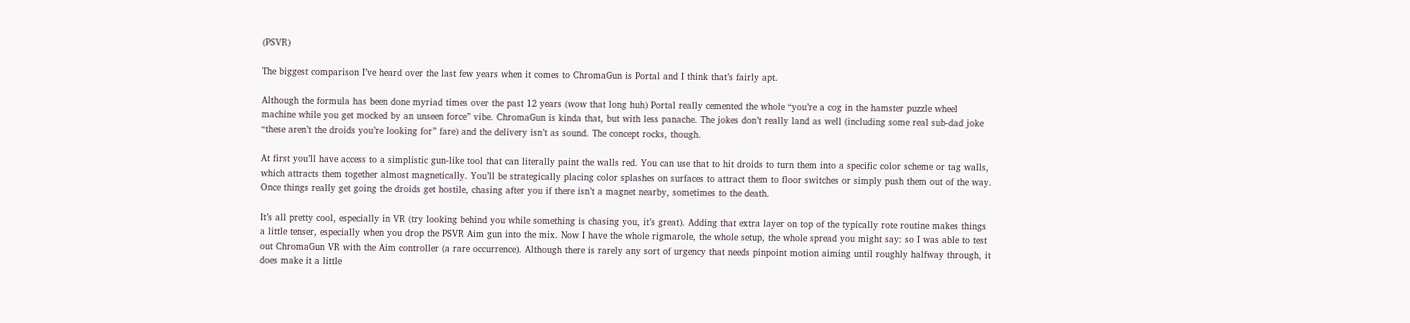(PSVR)

The biggest comparison I’ve heard over the last few years when it comes to ChromaGun is Portal and I think that’s fairly apt.

Although the formula has been done myriad times over the past 12 years (wow that long huh) Portal really cemented the whole “you’re a cog in the hamster puzzle wheel machine while you get mocked by an unseen force” vibe. ChromaGun is kinda that, but with less panache. The jokes don’t really land as well (including some real sub-dad joke “these aren’t the droids you’re looking for” fare) and the delivery isn’t as sound. The concept rocks, though.

At first you’ll have access to a simplistic gun-like tool that can literally paint the walls red. You can use that to hit droids to turn them into a specific color scheme or tag walls, which attracts them together almost magnetically. You’ll be strategically placing color splashes on surfaces to attract them to floor switches or simply push them out of the way. Once things really get going the droids get hostile, chasing after you if there isn’t a magnet nearby, sometimes to the death.

It’s all pretty cool, especially in VR (try looking behind you while something is chasing you, it’s great). Adding that extra layer on top of the typically rote routine makes things a little tenser, especially when you drop the PSVR Aim gun into the mix. Now I have the whole rigmarole, the whole setup, the whole spread you might say: so I was able to test out ChromaGun VR with the Aim controller (a rare occurrence). Although there is rarely any sort of urgency that needs pinpoint motion aiming until roughly halfway through, it does make it a little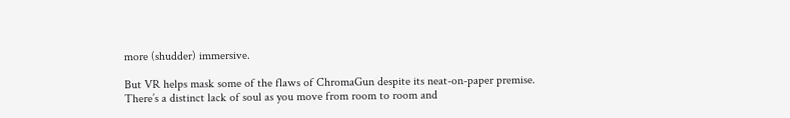more (shudder) immersive.

But VR helps mask some of the flaws of ChromaGun despite its neat-on-paper premise. There’s a distinct lack of soul as you move from room to room and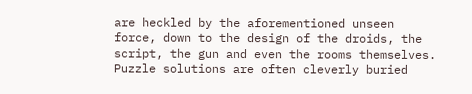are heckled by the aforementioned unseen force, down to the design of the droids, the script, the gun and even the rooms themselves. Puzzle solutions are often cleverly buried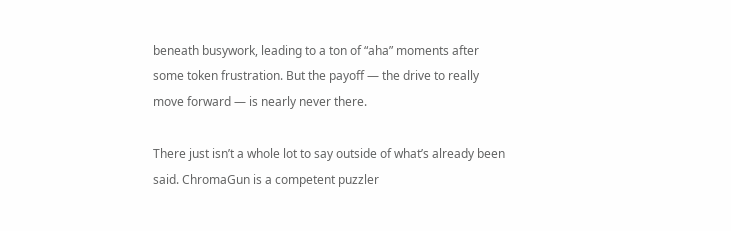beneath busywork, leading to a ton of “aha” moments after some token frustration. But the payoff — the drive to really move forward — is nearly never there.

There just isn’t a whole lot to say outside of what’s already been said. ChromaGun is a competent puzzler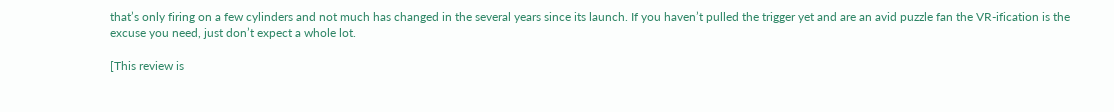that’s only firing on a few cylinders and not much has changed in the several years since its launch. If you haven’t pulled the trigger yet and are an avid puzzle fan the VR-ification is the excuse you need, just don’t expect a whole lot.

[This review is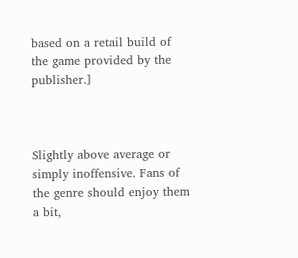based on a retail build of the game provided by the publisher.]



Slightly above average or simply inoffensive. Fans of the genre should enjoy them a bit,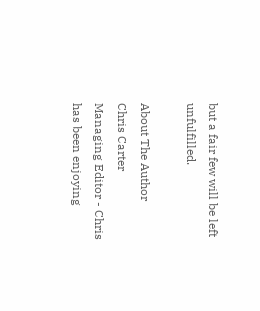but a fair few will be left unfulfilled.

About The Author
Chris Carter
Managing Editor - Chris has been enjoying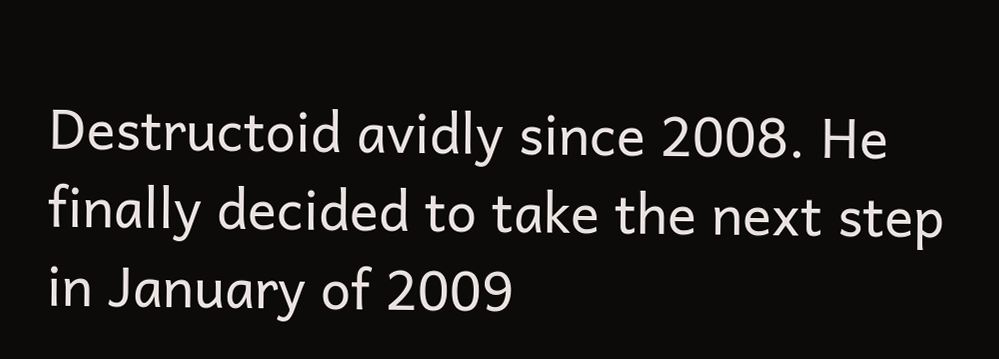Destructoid avidly since 2008. He finally decided to take the next step in January of 2009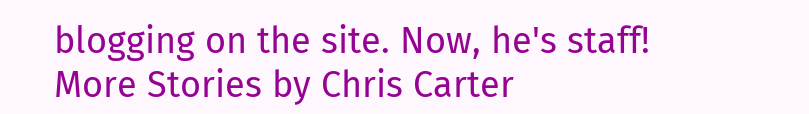blogging on the site. Now, he's staff!
More Stories by Chris Carter